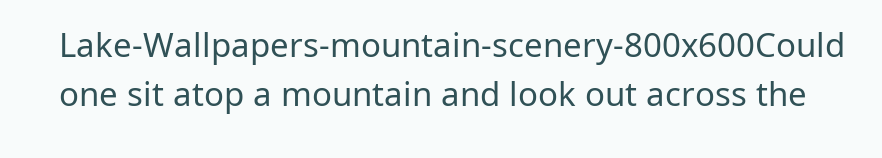Lake-Wallpapers-mountain-scenery-800x600Could one sit atop a mountain and look out across the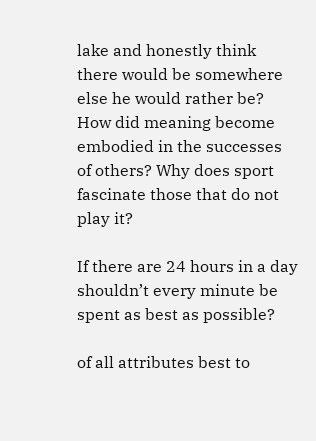lake and honestly think there would be somewhere else he would rather be? How did meaning become  embodied in the successes of others? Why does sport fascinate those that do not play it?

If there are 24 hours in a day shouldn’t every minute be spent as best as possible?

of all attributes best to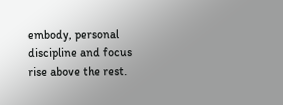embody, personal discipline and focus rise above the rest.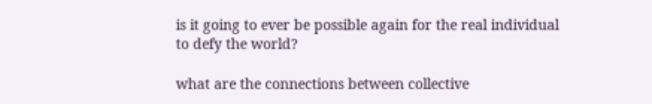is it going to ever be possible again for the real individual to defy the world?

what are the connections between collective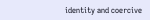identity and coercive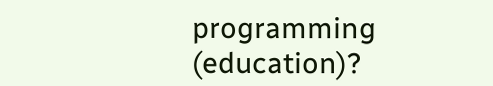programming (education)?